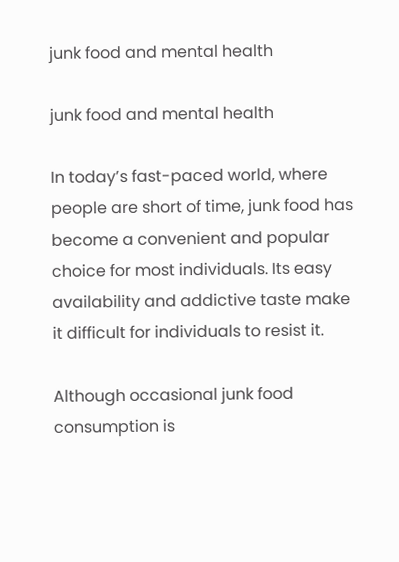junk food and mental health

junk food and mental health

In today’s fast-paced world, where people are short of time, junk food has become a convenient and popular choice for most individuals. Its easy availability and addictive taste make it difficult for individuals to resist it.

Although occasional junk food consumption is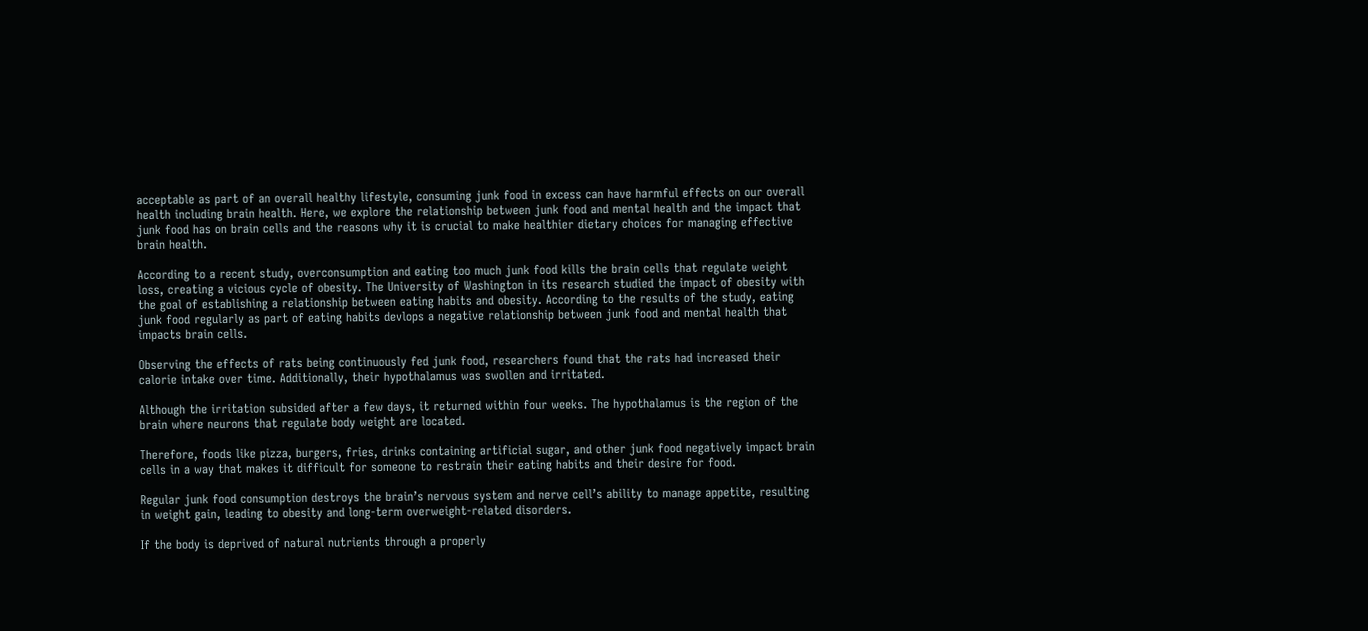acceptable as part of an overall healthy lifestyle, consuming junk food in excess can have harmful effects on our overall health including brain health. Here, we explore the relationship between junk food and mental health and the impact that junk food has on brain cells and the reasons why it is crucial to make healthier dietary choices for managing effective brain health.

According to a recent study, overconsumption and eating too much junk food kills the brain cells that regulate weight loss, creating a vicious cycle of obesity. The University of Washington in its research studied the impact of obesity with the goal of establishing a relationship between eating habits and obesity. According to the results of the study, eating junk food regularly as part of eating habits devlops a negative relationship between junk food and mental health that impacts brain cells.

Observing the effects of rats being continuously fed junk food, researchers found that the rats had increased their calorie intake over time. Additionally, their hypothalamus was swollen and irritated.

Although the irritation subsided after a few days, it returned within four weeks. The hypothalamus is the region of the brain where neurons that regulate body weight are located.

Therefore, foods like pizza, burgers, fries, drinks containing artificial sugar, and other junk food negatively impact brain cells in a way that makes it difficult for someone to restrain their eating habits and their desire for food.

Regular junk food consumption destroys the brain’s nervous system and nerve cell’s ability to manage appetite, resulting in weight gain, leading to obesity and long-term overweight-related disorders.

If the body is deprived of natural nutrients through a properly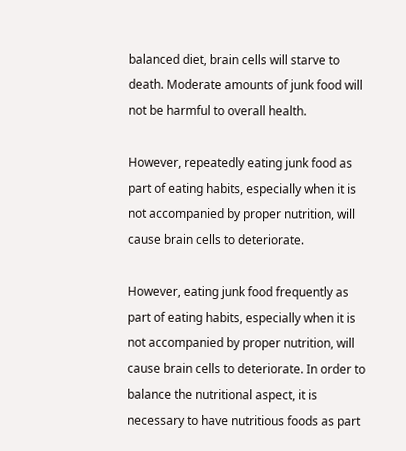balanced diet, brain cells will starve to death. Moderate amounts of junk food will not be harmful to overall health.

However, repeatedly eating junk food as part of eating habits, especially when it is not accompanied by proper nutrition, will cause brain cells to deteriorate.

However, eating junk food frequently as part of eating habits, especially when it is not accompanied by proper nutrition, will cause brain cells to deteriorate. In order to balance the nutritional aspect, it is necessary to have nutritious foods as part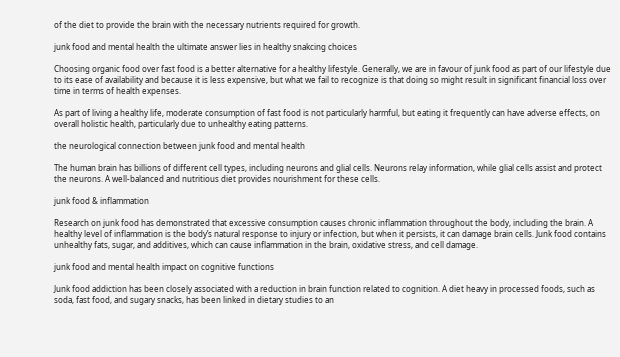of the diet to provide the brain with the necessary nutrients required for growth.

junk food and mental health the ultimate answer lies in healthy snakcing choices

Choosing organic food over fast food is a better alternative for a healthy lifestyle. Generally, we are in favour of junk food as part of our lifestyle due to its ease of availability and because it is less expensive, but what we fail to recognize is that doing so might result in significant financial loss over time in terms of health expenses.

As part of living a healthy life, moderate consumption of fast food is not particularly harmful, but eating it frequently can have adverse effects, on overall holistic health, particularly due to unhealthy eating patterns.

the neurological connection between junk food and mental health

The human brain has billions of different cell types, including neurons and glial cells. Neurons relay information, while glial cells assist and protect the neurons. A well-balanced and nutritious diet provides nourishment for these cells.

junk food & inflammation

Research on junk food has demonstrated that excessive consumption causes chronic inflammation throughout the body, including the brain. A healthy level of inflammation is the body’s natural response to injury or infection, but when it persists, it can damage brain cells. Junk food contains unhealthy fats, sugar, and additives, which can cause inflammation in the brain, oxidative stress, and cell damage.

junk food and mental health impact on cognitive functions

Junk food addiction has been closely associated with a reduction in brain function related to cognition. A diet heavy in processed foods, such as soda, fast food, and sugary snacks, has been linked in dietary studies to an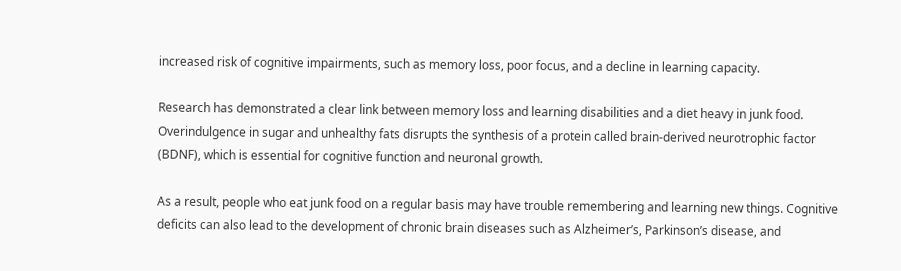increased risk of cognitive impairments, such as memory loss, poor focus, and a decline in learning capacity.

Research has demonstrated a clear link between memory loss and learning disabilities and a diet heavy in junk food. Overindulgence in sugar and unhealthy fats disrupts the synthesis of a protein called brain-derived neurotrophic factor (BDNF), which is essential for cognitive function and neuronal growth.

As a result, people who eat junk food on a regular basis may have trouble remembering and learning new things. Cognitive deficits can also lead to the development of chronic brain diseases such as Alzheimer’s, Parkinson’s disease, and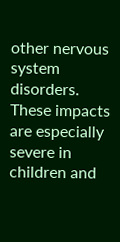other nervous system disorders. These impacts are especially severe in children and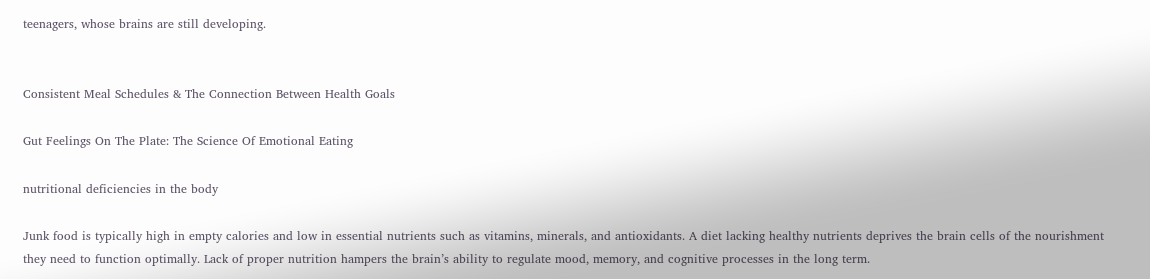teenagers, whose brains are still developing.


Consistent Meal Schedules & The Connection Between Health Goals

Gut Feelings On The Plate: The Science Of Emotional Eating

nutritional deficiencies in the body

Junk food is typically high in empty calories and low in essential nutrients such as vitamins, minerals, and antioxidants. A diet lacking healthy nutrients deprives the brain cells of the nourishment they need to function optimally. Lack of proper nutrition hampers the brain’s ability to regulate mood, memory, and cognitive processes in the long term.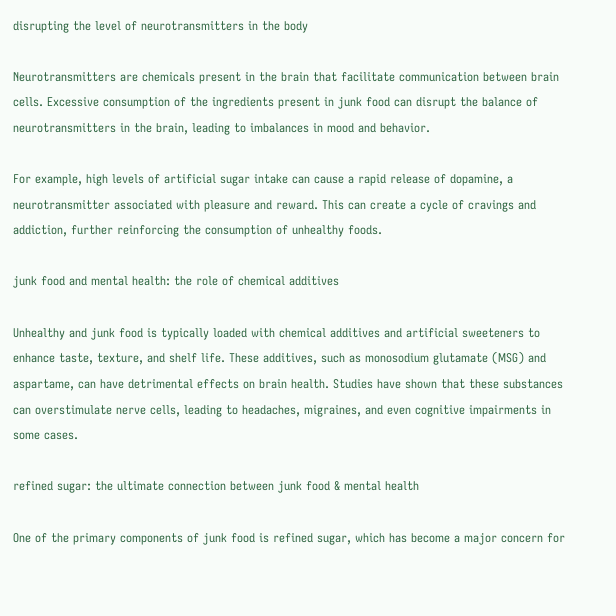disrupting the level of neurotransmitters in the body

Neurotransmitters are chemicals present in the brain that facilitate communication between brain cells. Excessive consumption of the ingredients present in junk food can disrupt the balance of neurotransmitters in the brain, leading to imbalances in mood and behavior.

For example, high levels of artificial sugar intake can cause a rapid release of dopamine, a neurotransmitter associated with pleasure and reward. This can create a cycle of cravings and addiction, further reinforcing the consumption of unhealthy foods.

junk food and mental health: the role of chemical additives

Unhealthy and junk food is typically loaded with chemical additives and artificial sweeteners to enhance taste, texture, and shelf life. These additives, such as monosodium glutamate (MSG) and aspartame, can have detrimental effects on brain health. Studies have shown that these substances can overstimulate nerve cells, leading to headaches, migraines, and even cognitive impairments in some cases.

refined sugar: the ultimate connection between junk food & mental health

One of the primary components of junk food is refined sugar, which has become a major concern for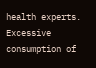health experts. Excessive consumption of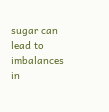sugar can lead to imbalances in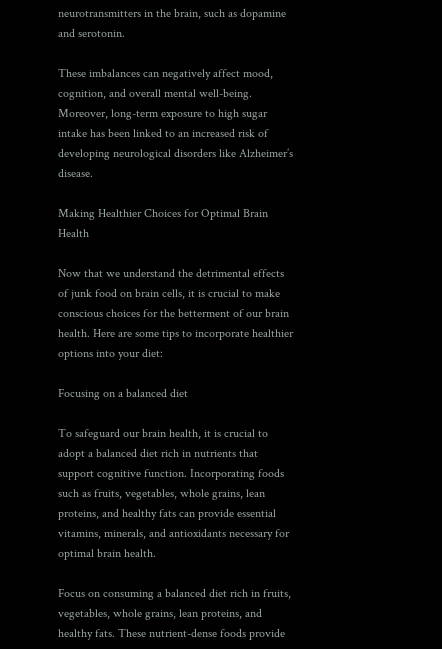neurotransmitters in the brain, such as dopamine and serotonin.

These imbalances can negatively affect mood, cognition, and overall mental well-being. Moreover, long-term exposure to high sugar intake has been linked to an increased risk of developing neurological disorders like Alzheimer’s disease.

Making Healthier Choices for Optimal Brain Health

Now that we understand the detrimental effects of junk food on brain cells, it is crucial to make conscious choices for the betterment of our brain health. Here are some tips to incorporate healthier options into your diet:

Focusing on a balanced diet

To safeguard our brain health, it is crucial to adopt a balanced diet rich in nutrients that support cognitive function. Incorporating foods such as fruits, vegetables, whole grains, lean proteins, and healthy fats can provide essential vitamins, minerals, and antioxidants necessary for optimal brain health.

Focus on consuming a balanced diet rich in fruits, vegetables, whole grains, lean proteins, and healthy fats. These nutrient-dense foods provide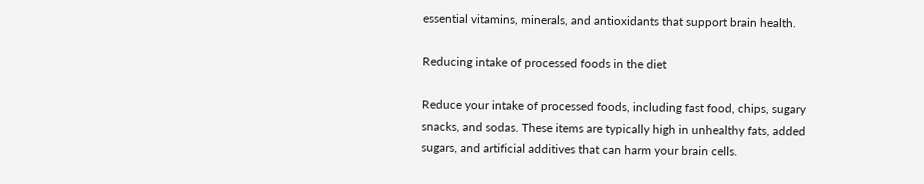essential vitamins, minerals, and antioxidants that support brain health.

Reducing intake of processed foods in the diet

Reduce your intake of processed foods, including fast food, chips, sugary snacks, and sodas. These items are typically high in unhealthy fats, added sugars, and artificial additives that can harm your brain cells.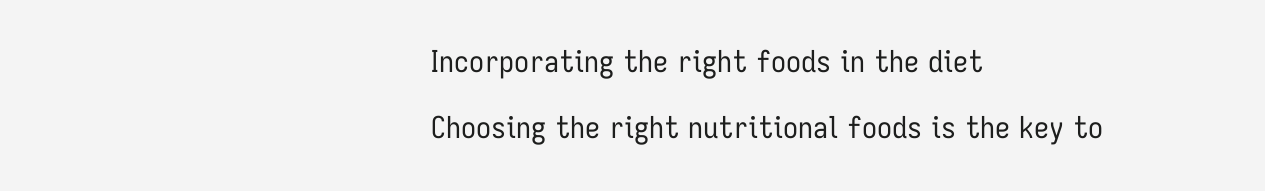Incorporating the right foods in the diet

Choosing the right nutritional foods is the key to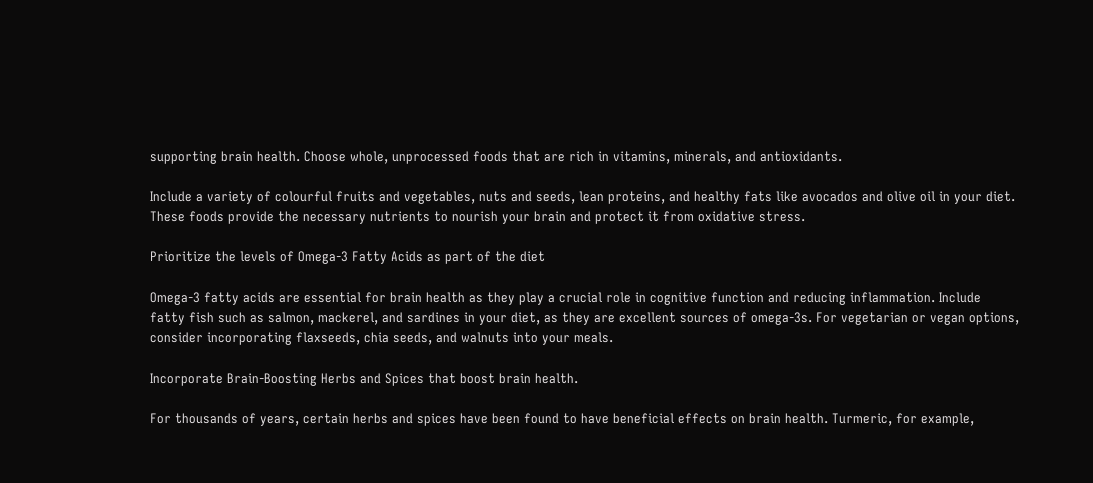supporting brain health. Choose whole, unprocessed foods that are rich in vitamins, minerals, and antioxidants.

Include a variety of colourful fruits and vegetables, nuts and seeds, lean proteins, and healthy fats like avocados and olive oil in your diet. These foods provide the necessary nutrients to nourish your brain and protect it from oxidative stress.

Prioritize the levels of Omega-3 Fatty Acids as part of the diet

Omega-3 fatty acids are essential for brain health as they play a crucial role in cognitive function and reducing inflammation. Include fatty fish such as salmon, mackerel, and sardines in your diet, as they are excellent sources of omega-3s. For vegetarian or vegan options, consider incorporating flaxseeds, chia seeds, and walnuts into your meals.

Incorporate Brain-Boosting Herbs and Spices that boost brain health.

For thousands of years, certain herbs and spices have been found to have beneficial effects on brain health. Turmeric, for example,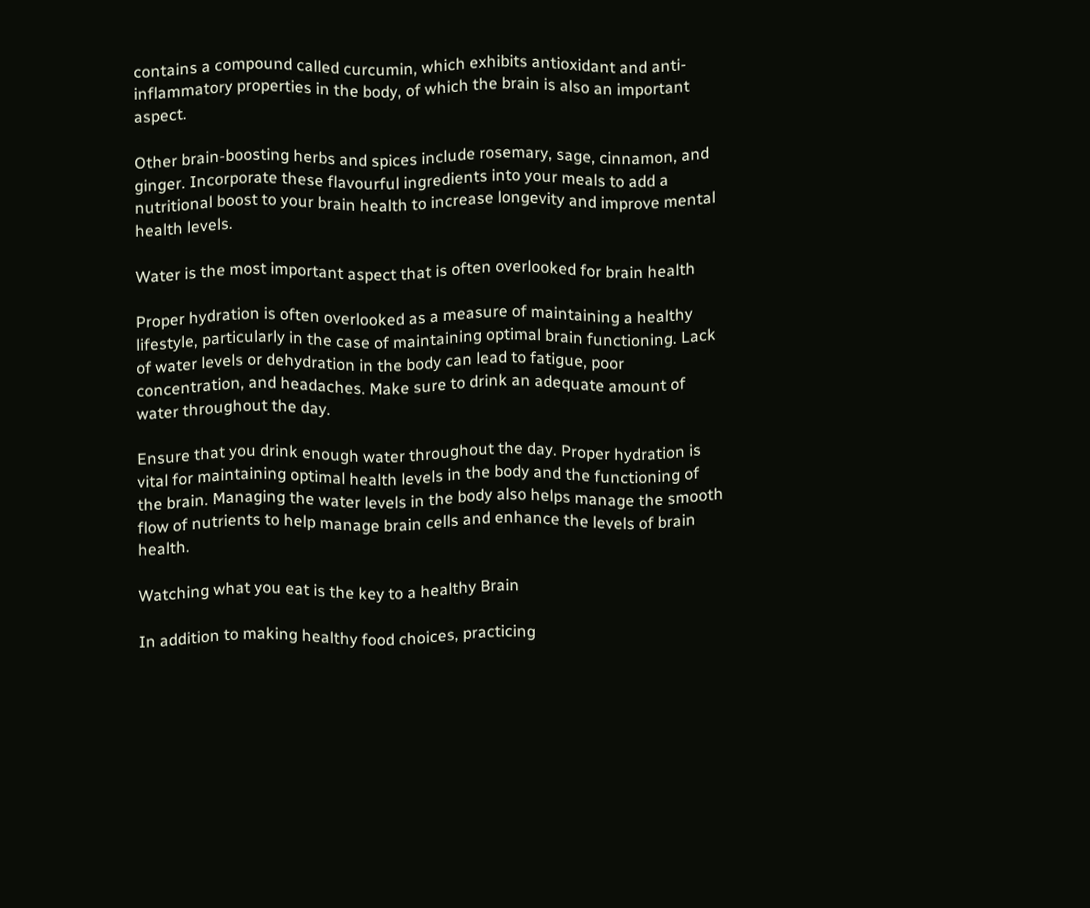contains a compound called curcumin, which exhibits antioxidant and anti-inflammatory properties in the body, of which the brain is also an important aspect.

Other brain-boosting herbs and spices include rosemary, sage, cinnamon, and ginger. Incorporate these flavourful ingredients into your meals to add a nutritional boost to your brain health to increase longevity and improve mental health levels.

Water is the most important aspect that is often overlooked for brain health

Proper hydration is often overlooked as a measure of maintaining a healthy lifestyle, particularly in the case of maintaining optimal brain functioning. Lack of water levels or dehydration in the body can lead to fatigue, poor concentration, and headaches. Make sure to drink an adequate amount of water throughout the day.

Ensure that you drink enough water throughout the day. Proper hydration is vital for maintaining optimal health levels in the body and the functioning of the brain. Managing the water levels in the body also helps manage the smooth flow of nutrients to help manage brain cells and enhance the levels of brain health.

Watching what you eat is the key to a healthy Brain

In addition to making healthy food choices, practicing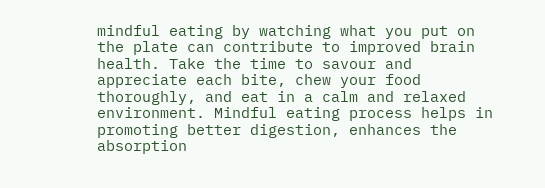mindful eating by watching what you put on the plate can contribute to improved brain health. Take the time to savour and appreciate each bite, chew your food thoroughly, and eat in a calm and relaxed environment. Mindful eating process helps in  promoting better digestion, enhances the absorption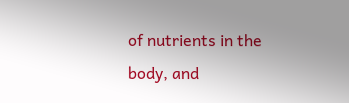of nutrients in the body, and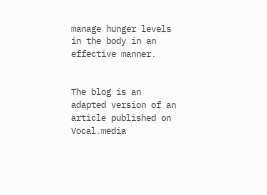manage hunger levels in the body in an effective manner.


The blog is an adapted version of an article published on Vocal.media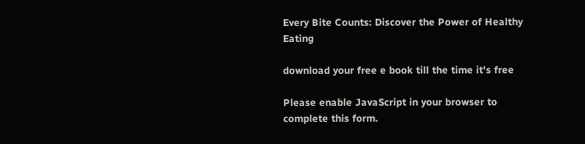Every Bite Counts: Discover the Power of Healthy Eating

download your free e book till the time it's free

Please enable JavaScript in your browser to complete this form.